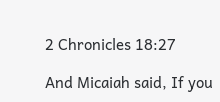2 Chronicles 18:27

And Micaiah said, If you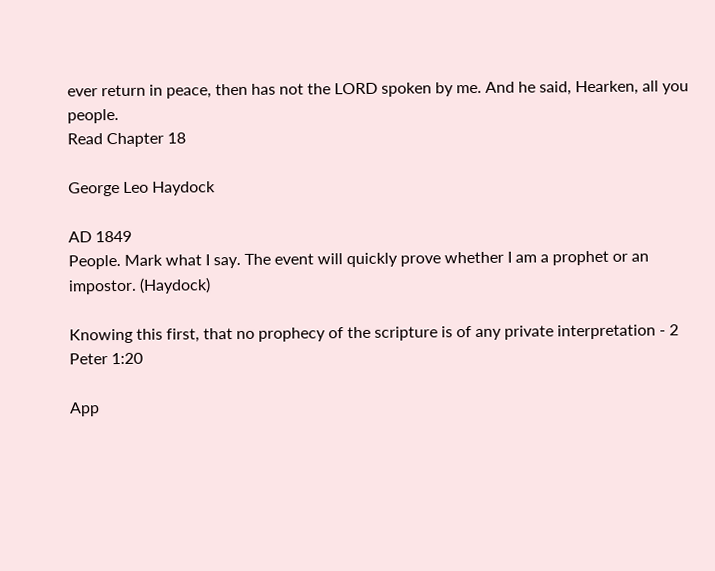ever return in peace, then has not the LORD spoken by me. And he said, Hearken, all you people.
Read Chapter 18

George Leo Haydock

AD 1849
People. Mark what I say. The event will quickly prove whether I am a prophet or an impostor. (Haydock)

Knowing this first, that no prophecy of the scripture is of any private interpretation - 2 Peter 1:20

App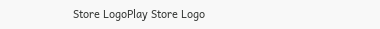Store LogoPlay Store Logo